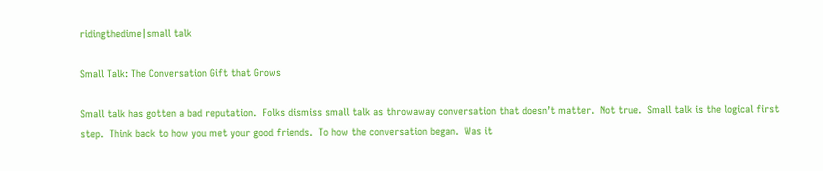ridingthedime|small talk

Small Talk: The Conversation Gift that Grows

Small talk has gotten a bad reputation.  Folks dismiss small talk as throwaway conversation that doesn’t matter.  Not true.  Small talk is the logical first step.  Think back to how you met your good friends.  To how the conversation began.  Was it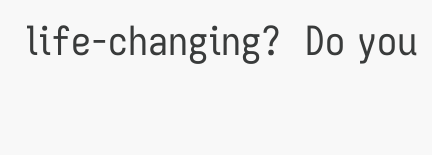life-changing?  Do you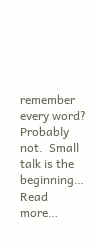remember every word?  Probably not.  Small talk is the beginning… Read more…